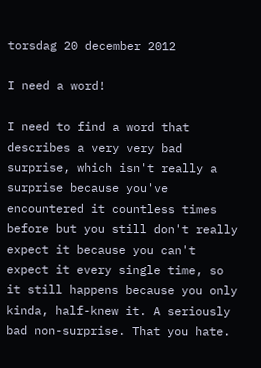torsdag 20 december 2012

I need a word!

I need to find a word that describes a very very bad surprise, which isn't really a surprise because you've encountered it countless times before but you still don't really expect it because you can't expect it every single time, so it still happens because you only kinda, half-knew it. A seriously bad non-surprise. That you hate.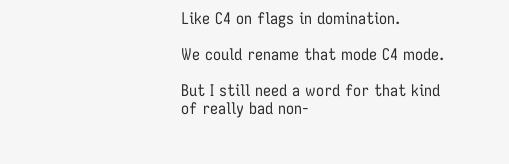Like C4 on flags in domination.

We could rename that mode C4 mode.

But I still need a word for that kind of really bad non-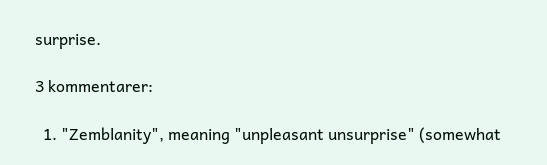surprise.

3 kommentarer:

  1. "Zemblanity", meaning "unpleasant unsurprise" (somewhat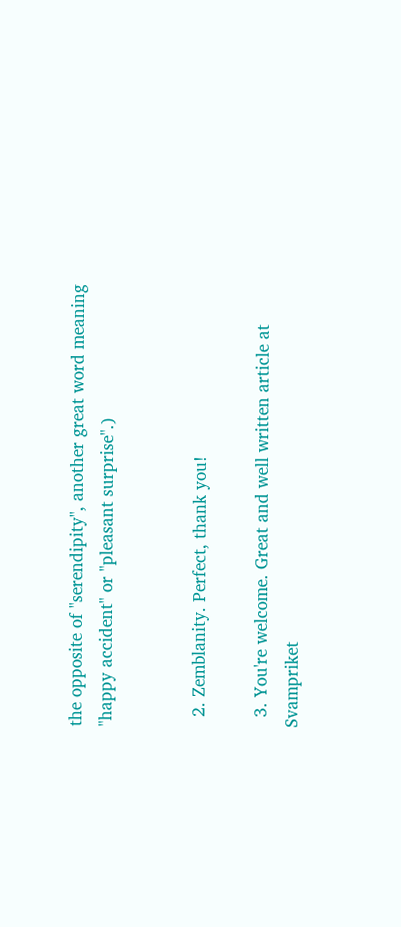the opposite of "serendipity", another great word meaning "happy accident" or "pleasant surprise".)


  2. Zemblanity. Perfect, thank you!

  3. You're welcome. Great and well written article at Svampriket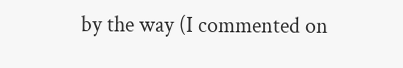by the way (I commented on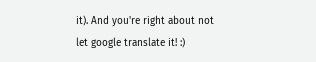it). And you're right about not let google translate it! :)